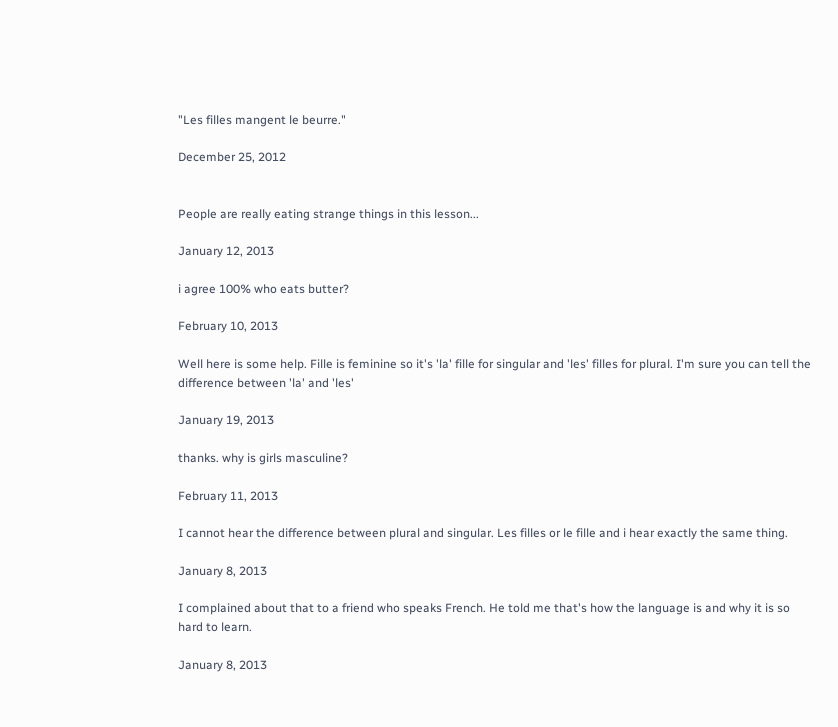"Les filles mangent le beurre."

December 25, 2012


People are really eating strange things in this lesson...

January 12, 2013

i agree 100% who eats butter?

February 10, 2013

Well here is some help. Fille is feminine so it's 'la' fille for singular and 'les' filles for plural. I'm sure you can tell the difference between 'la' and 'les'

January 19, 2013

thanks. why is girls masculine?

February 11, 2013

I cannot hear the difference between plural and singular. Les filles or le fille and i hear exactly the same thing.

January 8, 2013

I complained about that to a friend who speaks French. He told me that's how the language is and why it is so hard to learn.

January 8, 2013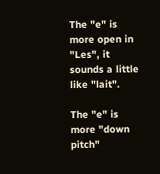The "e" is more open in "Les", it sounds a little like "lait".

The "e" is more "down pitch"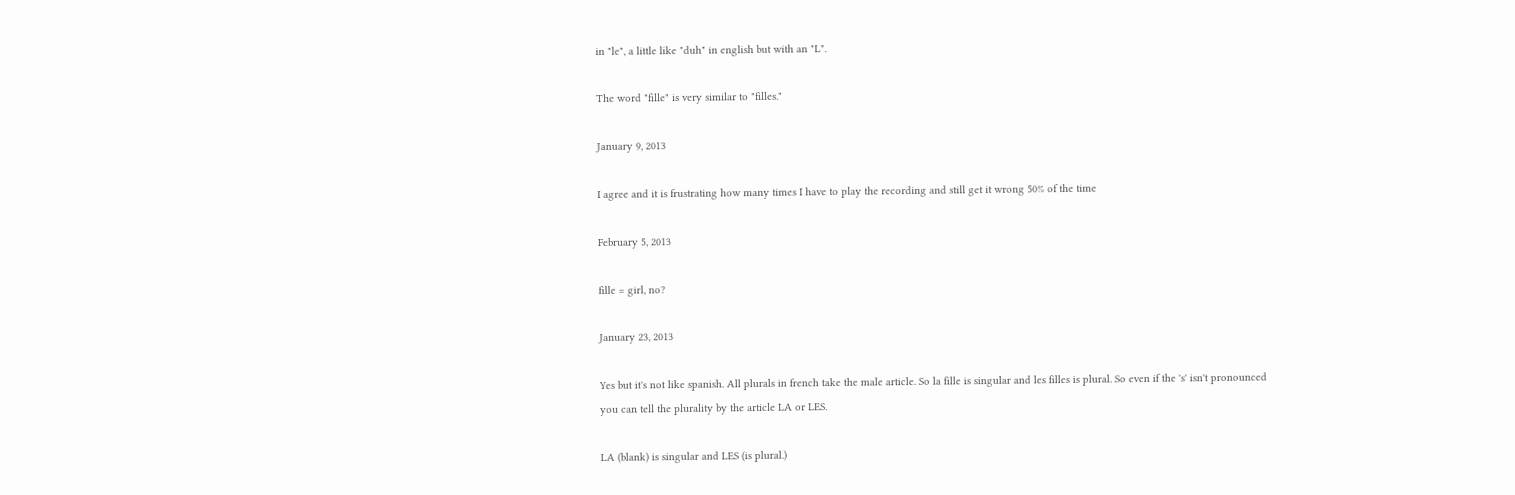in "le", a little like "duh" in english but with an "L".

The word "fille" is very similar to "filles."

January 9, 2013

I agree and it is frustrating how many times I have to play the recording and still get it wrong 50% of the time

February 5, 2013

fille = girl, no?

January 23, 2013

Yes but it's not like spanish. All plurals in french take the male article. So la fille is singular and les filles is plural. So even if the 's' isn't pronounced you can tell the plurality by the article LA or LES.

LA (blank) is singular and LES (is plural.)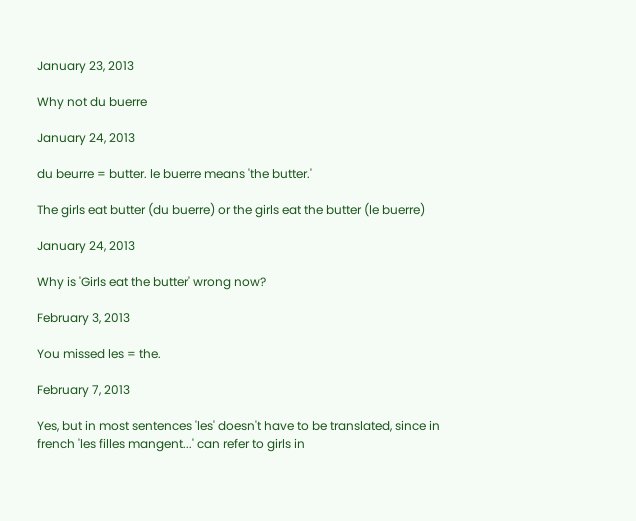January 23, 2013

Why not du buerre

January 24, 2013

du beurre = butter. le buerre means 'the butter.'

The girls eat butter (du buerre) or the girls eat the butter (le buerre)

January 24, 2013

Why is 'Girls eat the butter' wrong now?

February 3, 2013

You missed les = the.

February 7, 2013

Yes, but in most sentences 'les' doesn't have to be translated, since in french 'les filles mangent...' can refer to girls in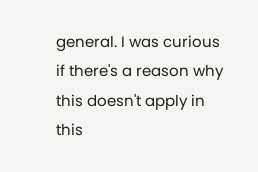general. I was curious if there's a reason why this doesn't apply in this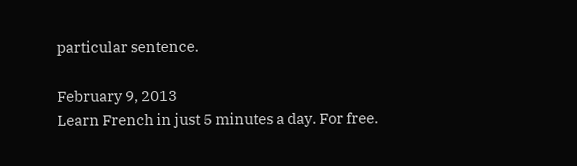particular sentence.

February 9, 2013
Learn French in just 5 minutes a day. For free.